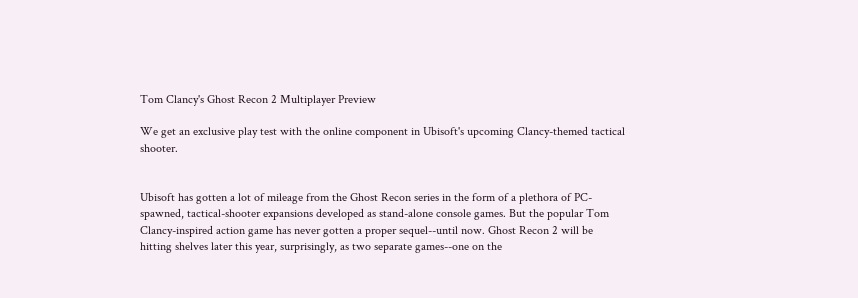Tom Clancy's Ghost Recon 2 Multiplayer Preview

We get an exclusive play test with the online component in Ubisoft's upcoming Clancy-themed tactical shooter.


Ubisoft has gotten a lot of mileage from the Ghost Recon series in the form of a plethora of PC-spawned, tactical-shooter expansions developed as stand-alone console games. But the popular Tom Clancy-inspired action game has never gotten a proper sequel--until now. Ghost Recon 2 will be hitting shelves later this year, surprisingly, as two separate games--one on the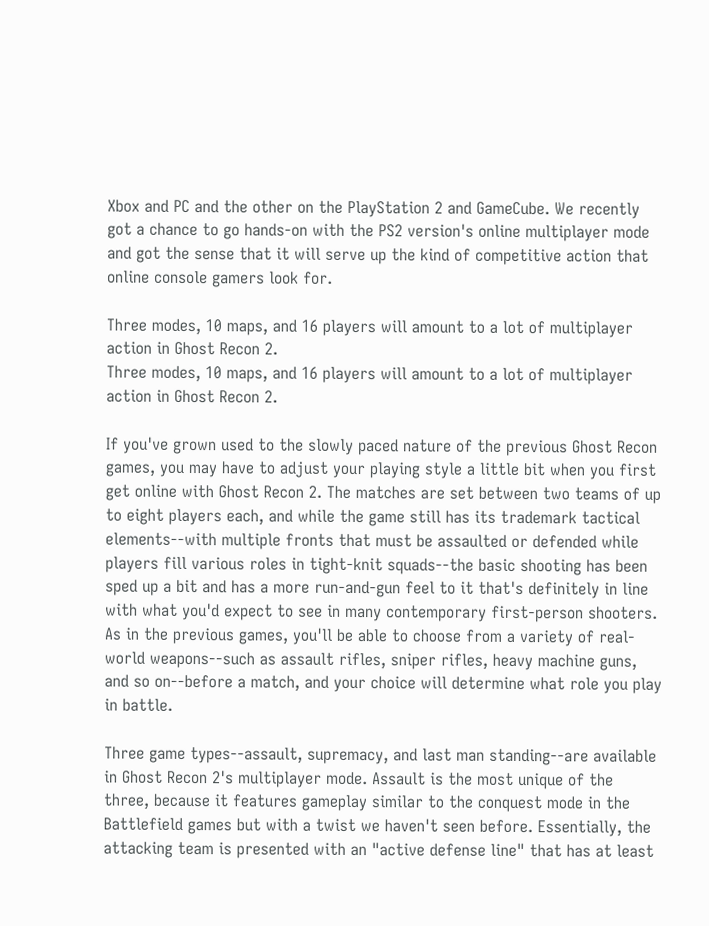Xbox and PC and the other on the PlayStation 2 and GameCube. We recently got a chance to go hands-on with the PS2 version's online multiplayer mode and got the sense that it will serve up the kind of competitive action that online console gamers look for.

Three modes, 10 maps, and 16 players will amount to a lot of multiplayer action in Ghost Recon 2.
Three modes, 10 maps, and 16 players will amount to a lot of multiplayer action in Ghost Recon 2.

If you've grown used to the slowly paced nature of the previous Ghost Recon games, you may have to adjust your playing style a little bit when you first get online with Ghost Recon 2. The matches are set between two teams of up to eight players each, and while the game still has its trademark tactical elements--with multiple fronts that must be assaulted or defended while players fill various roles in tight-knit squads--the basic shooting has been sped up a bit and has a more run-and-gun feel to it that's definitely in line with what you'd expect to see in many contemporary first-person shooters. As in the previous games, you'll be able to choose from a variety of real-world weapons--such as assault rifles, sniper rifles, heavy machine guns, and so on--before a match, and your choice will determine what role you play in battle.

Three game types--assault, supremacy, and last man standing--are available in Ghost Recon 2's multiplayer mode. Assault is the most unique of the three, because it features gameplay similar to the conquest mode in the Battlefield games but with a twist we haven't seen before. Essentially, the attacking team is presented with an "active defense line" that has at least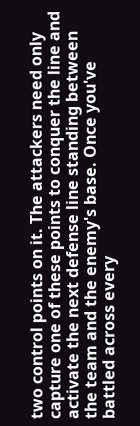two control points on it. The attackers need only capture one of these points to conquer the line and activate the next defense line standing between the team and the enemy's base. Once you've battled across every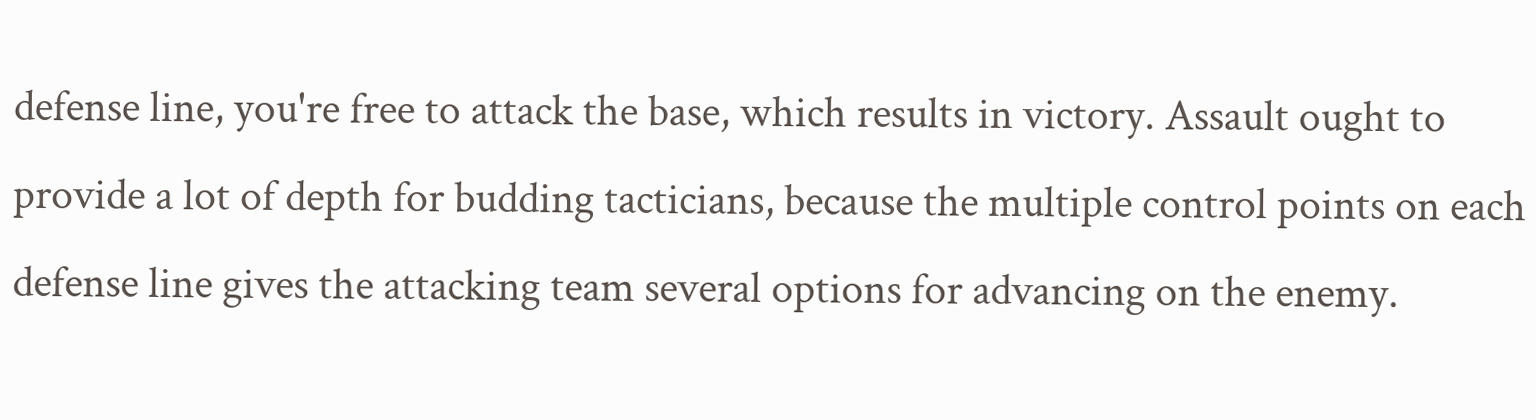defense line, you're free to attack the base, which results in victory. Assault ought to provide a lot of depth for budding tacticians, because the multiple control points on each defense line gives the attacking team several options for advancing on the enemy.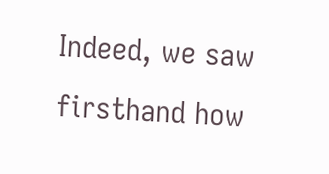Indeed, we saw firsthand how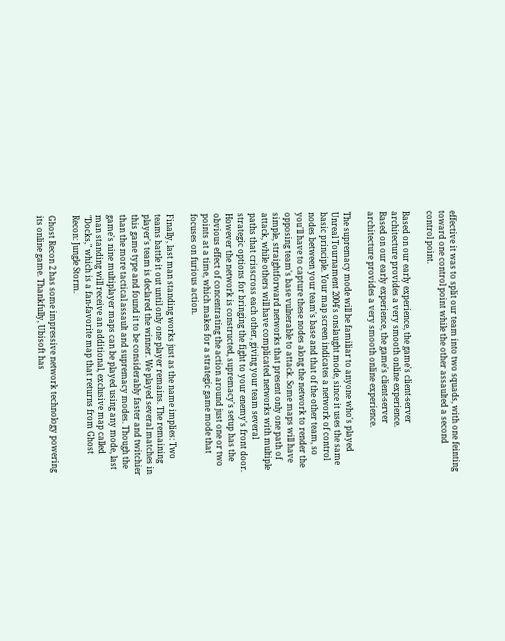effective it was to split our team into two squads, with one feinting toward one control point while the other assaulted a second control point.

Based on our early experience, the game's client-server architecture provides a very smooth online experience.
Based on our early experience, the game's client-server architecture provides a very smooth online experience.

The supremacy mode will be familiar to anyone who's played Unreal Tournament 2004's onslaught mode, since it uses the same basic principle. Your map screen indicates a network of control nodes between your team's base and that of the other team, so you'll have to capture these nodes along the network to render the opposing team's base vulnerable to attack. Some maps will have simple, straightforward networks that present only one path of attack, while others will have complicated networks with multiple paths that crisscross each other, giving your team several strategic options for bringing the fight to your enemy's front door. However the network is constructed, supremacy's setup has the obvious effect of concentrating the action around just one or two points at a time, which makes for a strategic game mode that focuses on furious action.

Finally, last man standing works just as the name implies: Two teams battle it out until only one player remains. The remaining player's team is declared the winner. We played several matches in this game type and found it to be considerably faster and twitchier than the more tactical assault and supremacy modes. Though the game's nine multiplayer maps can be played using any mode, last man standing will receive an additional, exclusive map called "Docks," which is a fan-favorite map that returns from Ghost Recon: Jungle Storm.

Ghost Recon 2 has some impressive network technology powering its online game. Thankfully, Ubisoft has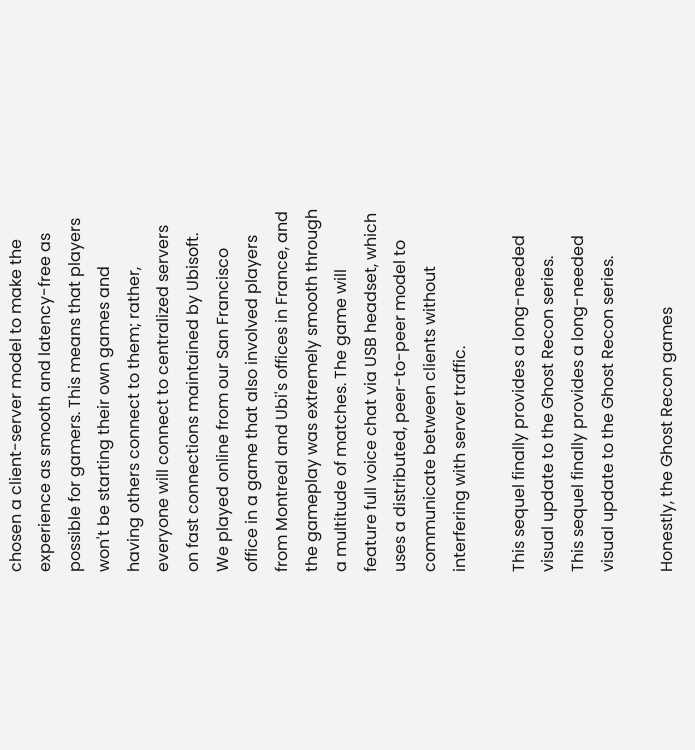chosen a client-server model to make the experience as smooth and latency-free as possible for gamers. This means that players won't be starting their own games and having others connect to them; rather, everyone will connect to centralized servers on fast connections maintained by Ubisoft. We played online from our San Francisco office in a game that also involved players from Montreal and Ubi's offices in France, and the gameplay was extremely smooth through a multitude of matches. The game will feature full voice chat via USB headset, which uses a distributed, peer-to-peer model to communicate between clients without interfering with server traffic.

This sequel finally provides a long-needed visual update to the Ghost Recon series.
This sequel finally provides a long-needed visual update to the Ghost Recon series.

Honestly, the Ghost Recon games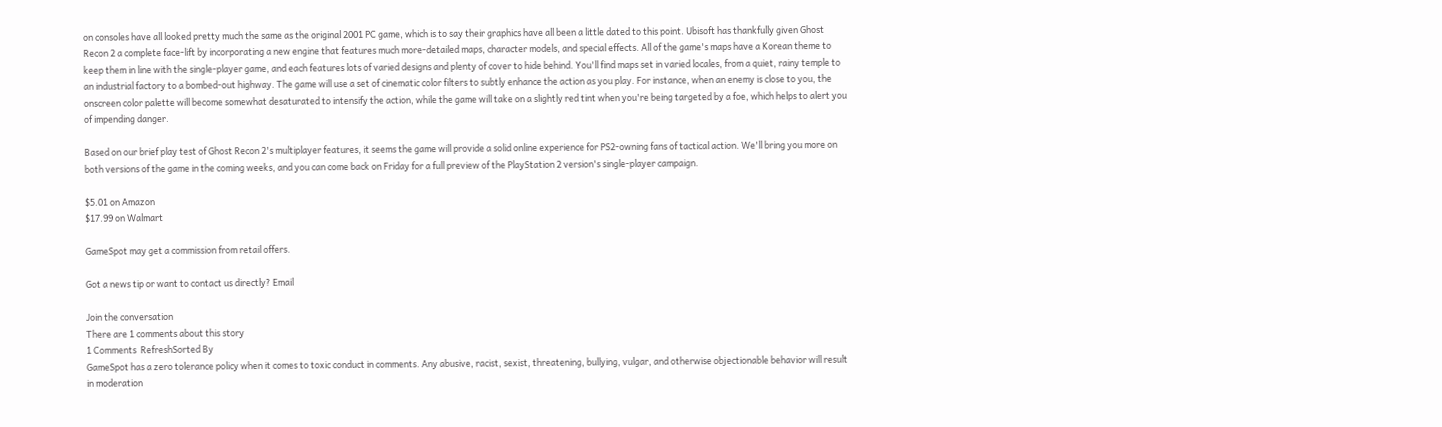on consoles have all looked pretty much the same as the original 2001 PC game, which is to say their graphics have all been a little dated to this point. Ubisoft has thankfully given Ghost Recon 2 a complete face-lift by incorporating a new engine that features much more-detailed maps, character models, and special effects. All of the game's maps have a Korean theme to keep them in line with the single-player game, and each features lots of varied designs and plenty of cover to hide behind. You'll find maps set in varied locales, from a quiet, rainy temple to an industrial factory to a bombed-out highway. The game will use a set of cinematic color filters to subtly enhance the action as you play. For instance, when an enemy is close to you, the onscreen color palette will become somewhat desaturated to intensify the action, while the game will take on a slightly red tint when you're being targeted by a foe, which helps to alert you of impending danger.

Based on our brief play test of Ghost Recon 2's multiplayer features, it seems the game will provide a solid online experience for PS2-owning fans of tactical action. We'll bring you more on both versions of the game in the coming weeks, and you can come back on Friday for a full preview of the PlayStation 2 version's single-player campaign.

$5.01 on Amazon
$17.99 on Walmart

GameSpot may get a commission from retail offers.

Got a news tip or want to contact us directly? Email

Join the conversation
There are 1 comments about this story
1 Comments  RefreshSorted By
GameSpot has a zero tolerance policy when it comes to toxic conduct in comments. Any abusive, racist, sexist, threatening, bullying, vulgar, and otherwise objectionable behavior will result in moderation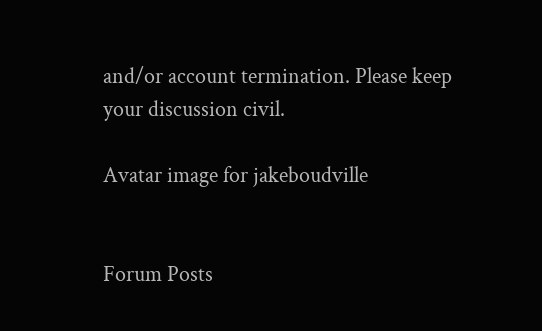and/or account termination. Please keep your discussion civil.

Avatar image for jakeboudville


Forum Posts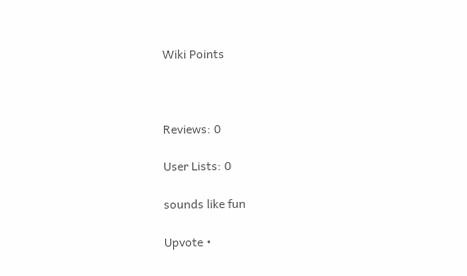Wiki Points



Reviews: 0

User Lists: 0

sounds like fun

Upvote •